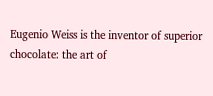Eugenio Weiss is the inventor of superior chocolate: the art of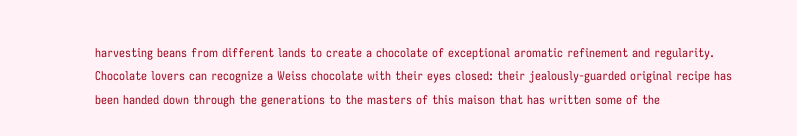harvesting beans from different lands to create a chocolate of exceptional aromatic refinement and regularity. Chocolate lovers can recognize a Weiss chocolate with their eyes closed: their jealously-guarded original recipe has been handed down through the generations to the masters of this maison that has written some of the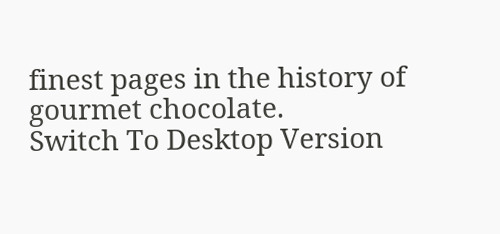finest pages in the history of gourmet chocolate.
Switch To Desktop Version